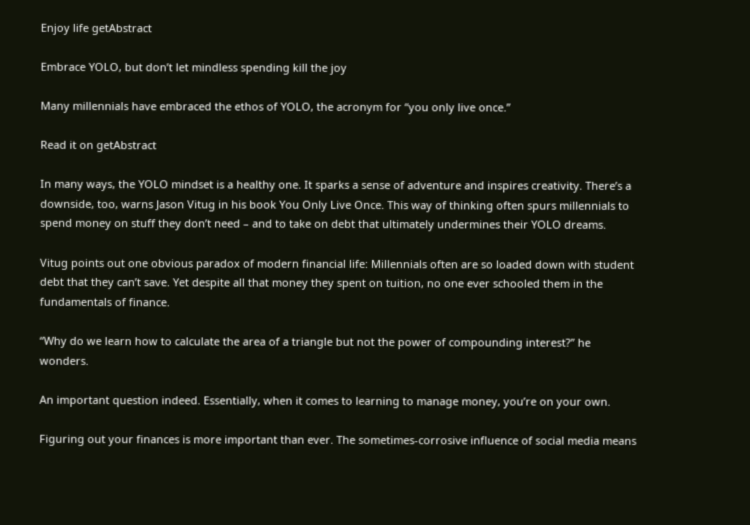Enjoy life getAbstract

Embrace YOLO, but don’t let mindless spending kill the joy

Many millennials have embraced the ethos of YOLO, the acronym for “you only live once.”

Read it on getAbstract

In many ways, the YOLO mindset is a healthy one. It sparks a sense of adventure and inspires creativity. There’s a downside, too, warns Jason Vitug in his book You Only Live Once. This way of thinking often spurs millennials to spend money on stuff they don’t need – and to take on debt that ultimately undermines their YOLO dreams.

Vitug points out one obvious paradox of modern financial life: Millennials often are so loaded down with student debt that they can’t save. Yet despite all that money they spent on tuition, no one ever schooled them in the fundamentals of finance.

“Why do we learn how to calculate the area of a triangle but not the power of compounding interest?” he wonders.

An important question indeed. Essentially, when it comes to learning to manage money, you’re on your own.

Figuring out your finances is more important than ever. The sometimes-corrosive influence of social media means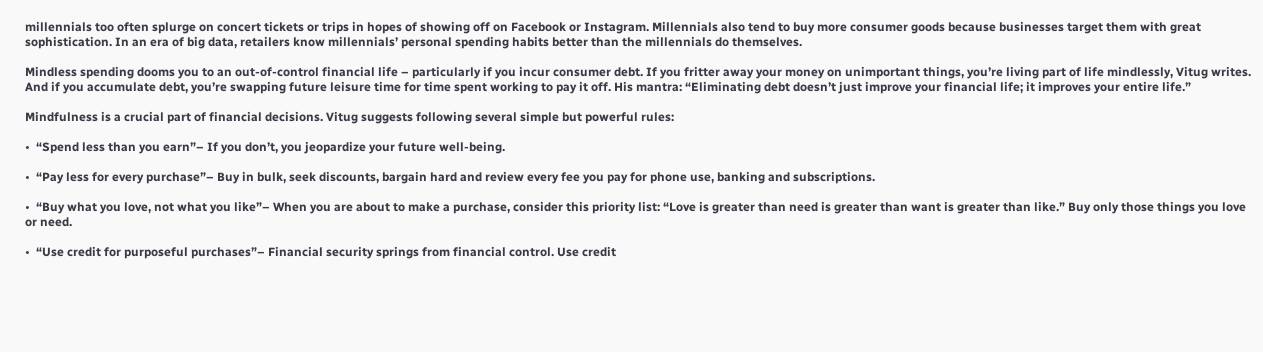millennials too often splurge on concert tickets or trips in hopes of showing off on Facebook or Instagram. Millennials also tend to buy more consumer goods because businesses target them with great sophistication. In an era of big data, retailers know millennials’ personal spending habits better than the millennials do themselves.

Mindless spending dooms you to an out-of-control financial life – particularly if you incur consumer debt. If you fritter away your money on unimportant things, you’re living part of life mindlessly, Vitug writes. And if you accumulate debt, you’re swapping future leisure time for time spent working to pay it off. His mantra: “Eliminating debt doesn’t just improve your financial life; it improves your entire life.”

Mindfulness is a crucial part of financial decisions. Vitug suggests following several simple but powerful rules:

•  “Spend less than you earn”– If you don’t, you jeopardize your future well-being.

•  “Pay less for every purchase”– Buy in bulk, seek discounts, bargain hard and review every fee you pay for phone use, banking and subscriptions.

•  “Buy what you love, not what you like”– When you are about to make a purchase, consider this priority list: “Love is greater than need is greater than want is greater than like.” Buy only those things you love or need.

•  “Use credit for purposeful purchases”– Financial security springs from financial control. Use credit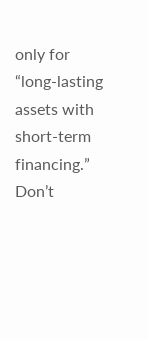only for “long-lasting assets with short-term financing.” Don’t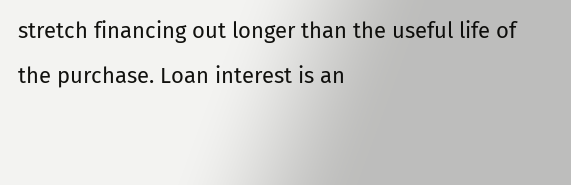stretch financing out longer than the useful life of the purchase. Loan interest is an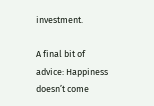investment.

A final bit of advice: Happiness doesn’t come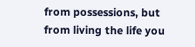from possessions, but from living the life you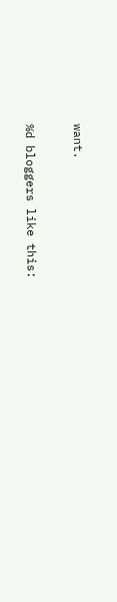want.

%d bloggers like this: